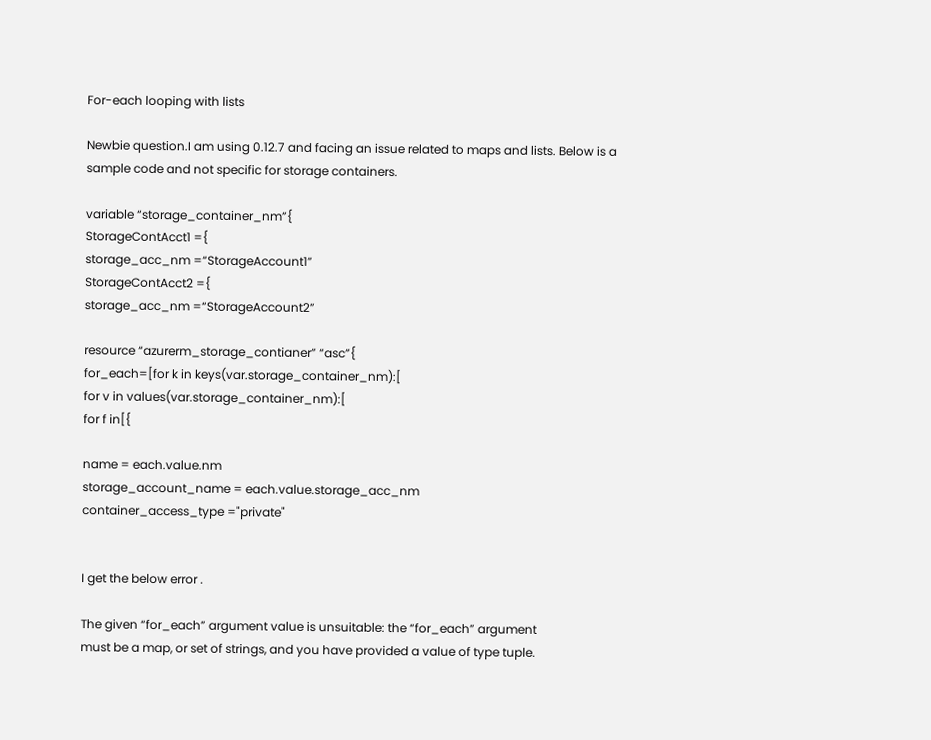For-each looping with lists

Newbie question.I am using 0.12.7 and facing an issue related to maps and lists. Below is a sample code and not specific for storage containers.

variable “storage_container_nm”{
StorageContAcct1 ={
storage_acc_nm =“StorageAccount1”
StorageContAcct2 ={
storage_acc_nm =“StorageAccount2”

resource “azurerm_storage_contianer” “asc”{
for_each=[for k in keys(var.storage_container_nm):[
for v in values(var.storage_container_nm):[
for f in[{

name = each.value.nm
storage_account_name = each.value.storage_acc_nm
container_access_type ="private"


I get the below error .

The given “for_each” argument value is unsuitable: the “for_each” argument
must be a map, or set of strings, and you have provided a value of type tuple.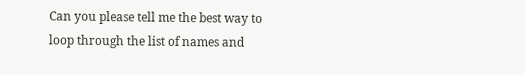Can you please tell me the best way to loop through the list of names and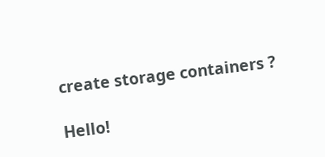create storage containers ?

Hello!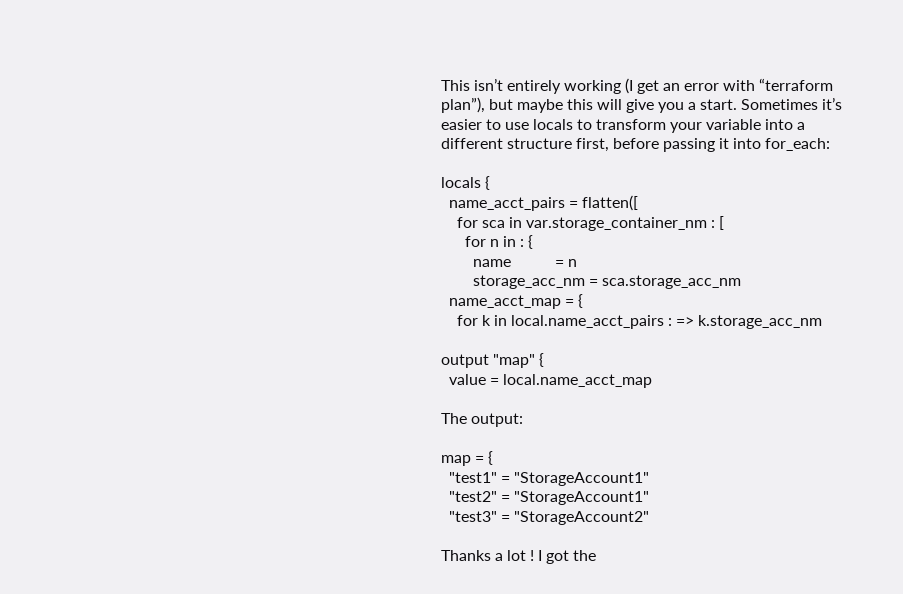This isn’t entirely working (I get an error with “terraform plan”), but maybe this will give you a start. Sometimes it’s easier to use locals to transform your variable into a different structure first, before passing it into for_each:

locals {
  name_acct_pairs = flatten([
    for sca in var.storage_container_nm : [
      for n in : {
        name           = n
        storage_acc_nm = sca.storage_acc_nm
  name_acct_map = {
    for k in local.name_acct_pairs : => k.storage_acc_nm

output "map" {
  value = local.name_acct_map

The output:

map = {
  "test1" = "StorageAccount1"
  "test2" = "StorageAccount1"
  "test3" = "StorageAccount2"

Thanks a lot ! I got the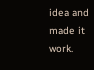idea and made it work.